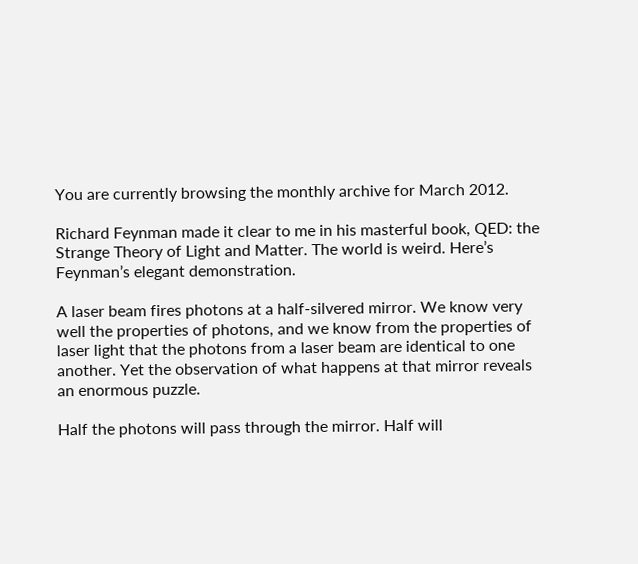You are currently browsing the monthly archive for March 2012.

Richard Feynman made it clear to me in his masterful book, QED: the Strange Theory of Light and Matter. The world is weird. Here’s Feynman’s elegant demonstration.

A laser beam fires photons at a half-silvered mirror. We know very well the properties of photons, and we know from the properties of laser light that the photons from a laser beam are identical to one another. Yet the observation of what happens at that mirror reveals an enormous puzzle.

Half the photons will pass through the mirror. Half will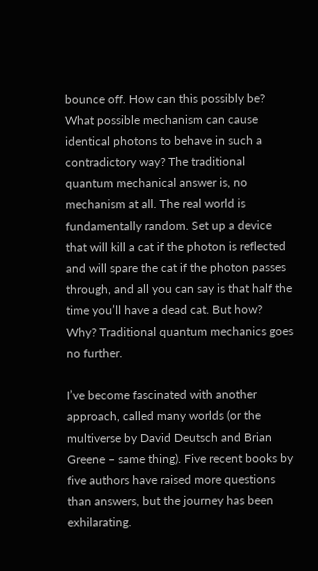bounce off. How can this possibly be? What possible mechanism can cause identical photons to behave in such a contradictory way? The traditional quantum mechanical answer is, no mechanism at all. The real world is fundamentally random. Set up a device that will kill a cat if the photon is reflected and will spare the cat if the photon passes through, and all you can say is that half the time you’ll have a dead cat. But how? Why? Traditional quantum mechanics goes no further.

I’ve become fascinated with another approach, called many worlds (or the multiverse by David Deutsch and Brian Greene – same thing). Five recent books by five authors have raised more questions than answers, but the journey has been exhilarating.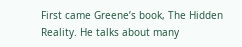First came Greene’s book, The Hidden Reality. He talks about many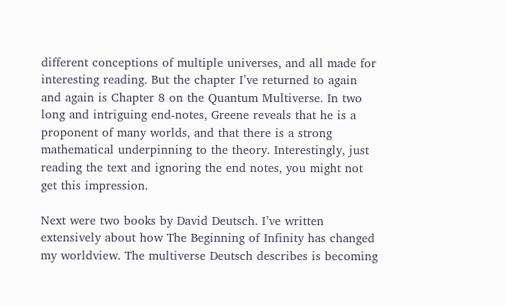different conceptions of multiple universes, and all made for interesting reading. But the chapter I’ve returned to again and again is Chapter 8 on the Quantum Multiverse. In two long and intriguing end-notes, Greene reveals that he is a proponent of many worlds, and that there is a strong mathematical underpinning to the theory. Interestingly, just reading the text and ignoring the end notes, you might not get this impression.

Next were two books by David Deutsch. I’ve written extensively about how The Beginning of Infinity has changed my worldview. The multiverse Deutsch describes is becoming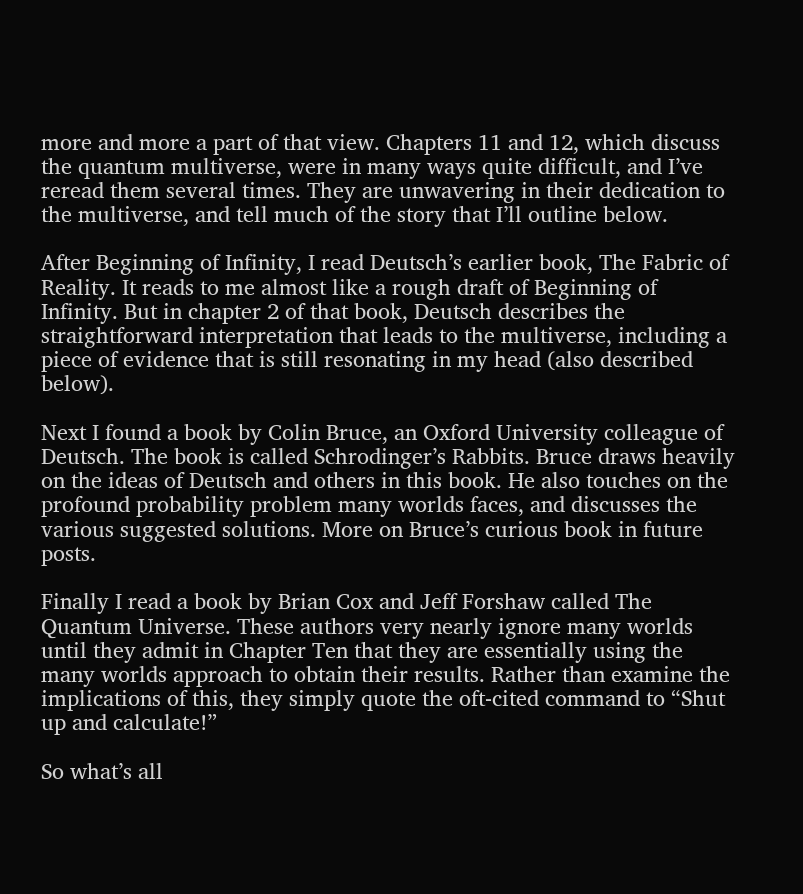more and more a part of that view. Chapters 11 and 12, which discuss the quantum multiverse, were in many ways quite difficult, and I’ve reread them several times. They are unwavering in their dedication to the multiverse, and tell much of the story that I’ll outline below.

After Beginning of Infinity, I read Deutsch’s earlier book, The Fabric of Reality. It reads to me almost like a rough draft of Beginning of Infinity. But in chapter 2 of that book, Deutsch describes the straightforward interpretation that leads to the multiverse, including a piece of evidence that is still resonating in my head (also described below).

Next I found a book by Colin Bruce, an Oxford University colleague of Deutsch. The book is called Schrodinger’s Rabbits. Bruce draws heavily on the ideas of Deutsch and others in this book. He also touches on the profound probability problem many worlds faces, and discusses the various suggested solutions. More on Bruce’s curious book in future posts.

Finally I read a book by Brian Cox and Jeff Forshaw called The Quantum Universe. These authors very nearly ignore many worlds until they admit in Chapter Ten that they are essentially using the many worlds approach to obtain their results. Rather than examine the implications of this, they simply quote the oft-cited command to “Shut up and calculate!”

So what’s all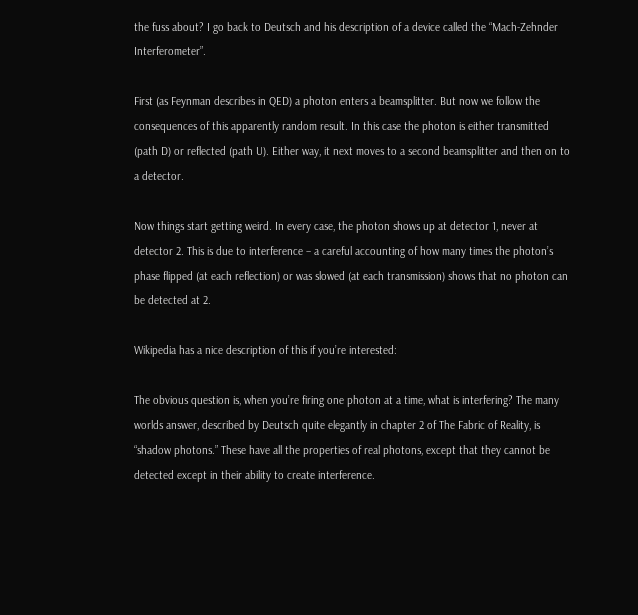the fuss about? I go back to Deutsch and his description of a device called the “Mach-Zehnder Interferometer”.

First (as Feynman describes in QED) a photon enters a beamsplitter. But now we follow the consequences of this apparently random result. In this case the photon is either transmitted (path D) or reflected (path U). Either way, it next moves to a second beamsplitter and then on to a detector.

Now things start getting weird. In every case, the photon shows up at detector 1, never at detector 2. This is due to interference – a careful accounting of how many times the photon’s phase flipped (at each reflection) or was slowed (at each transmission) shows that no photon can be detected at 2.

Wikipedia has a nice description of this if you’re interested:

The obvious question is, when you’re firing one photon at a time, what is interfering? The many worlds answer, described by Deutsch quite elegantly in chapter 2 of The Fabric of Reality, is “shadow photons.” These have all the properties of real photons, except that they cannot be detected except in their ability to create interference.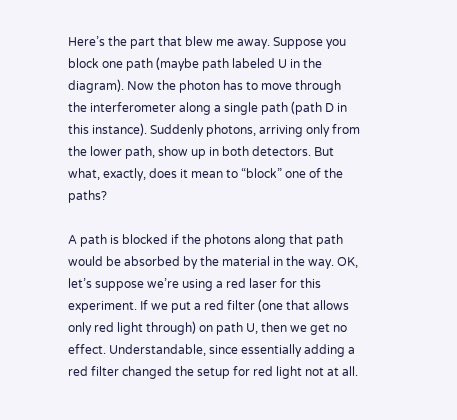Here’s the part that blew me away. Suppose you block one path (maybe path labeled U in the diagram). Now the photon has to move through the interferometer along a single path (path D in this instance). Suddenly photons, arriving only from the lower path, show up in both detectors. But what, exactly, does it mean to “block” one of the paths?

A path is blocked if the photons along that path would be absorbed by the material in the way. OK, let’s suppose we’re using a red laser for this experiment. If we put a red filter (one that allows only red light through) on path U, then we get no effect. Understandable, since essentially adding a red filter changed the setup for red light not at all.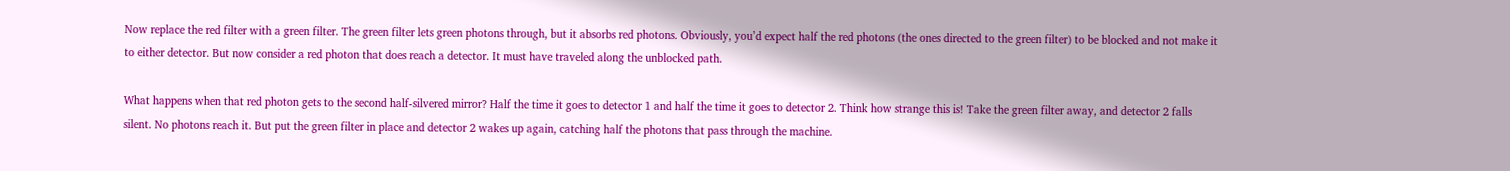Now replace the red filter with a green filter. The green filter lets green photons through, but it absorbs red photons. Obviously, you’d expect half the red photons (the ones directed to the green filter) to be blocked and not make it to either detector. But now consider a red photon that does reach a detector. It must have traveled along the unblocked path.

What happens when that red photon gets to the second half-silvered mirror? Half the time it goes to detector 1 and half the time it goes to detector 2. Think how strange this is! Take the green filter away, and detector 2 falls silent. No photons reach it. But put the green filter in place and detector 2 wakes up again, catching half the photons that pass through the machine.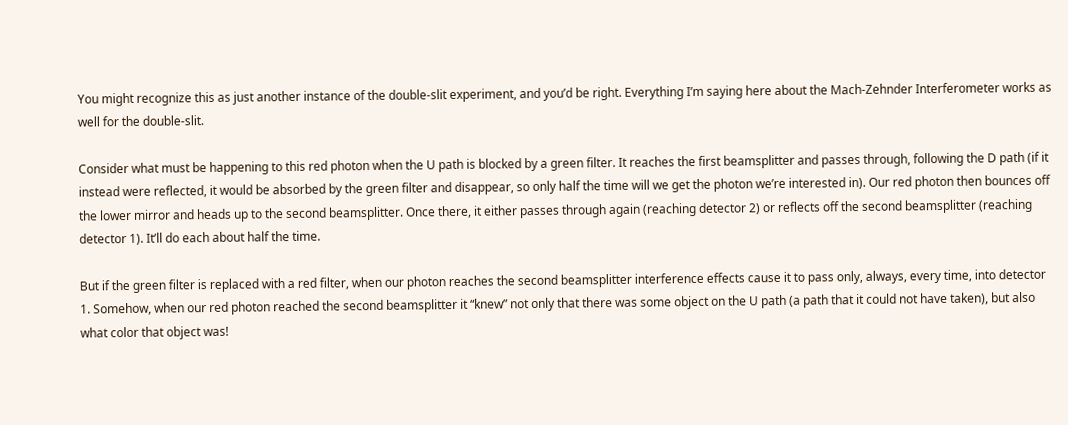You might recognize this as just another instance of the double-slit experiment, and you’d be right. Everything I’m saying here about the Mach-Zehnder Interferometer works as well for the double-slit.

Consider what must be happening to this red photon when the U path is blocked by a green filter. It reaches the first beamsplitter and passes through, following the D path (if it instead were reflected, it would be absorbed by the green filter and disappear, so only half the time will we get the photon we’re interested in). Our red photon then bounces off the lower mirror and heads up to the second beamsplitter. Once there, it either passes through again (reaching detector 2) or reflects off the second beamsplitter (reaching detector 1). It’ll do each about half the time.

But if the green filter is replaced with a red filter, when our photon reaches the second beamsplitter interference effects cause it to pass only, always, every time, into detector 1. Somehow, when our red photon reached the second beamsplitter it “knew” not only that there was some object on the U path (a path that it could not have taken), but also what color that object was!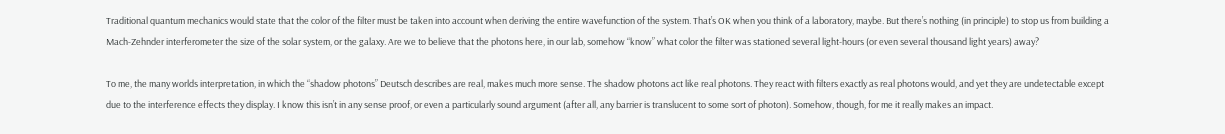Traditional quantum mechanics would state that the color of the filter must be taken into account when deriving the entire wavefunction of the system. That’s OK when you think of a laboratory, maybe. But there’s nothing (in principle) to stop us from building a Mach-Zehnder interferometer the size of the solar system, or the galaxy. Are we to believe that the photons here, in our lab, somehow “know” what color the filter was stationed several light-hours (or even several thousand light years) away?

To me, the many worlds interpretation, in which the “shadow photons” Deutsch describes are real, makes much more sense. The shadow photons act like real photons. They react with filters exactly as real photons would, and yet they are undetectable except due to the interference effects they display. I know this isn’t in any sense proof, or even a particularly sound argument (after all, any barrier is translucent to some sort of photon). Somehow, though, for me it really makes an impact.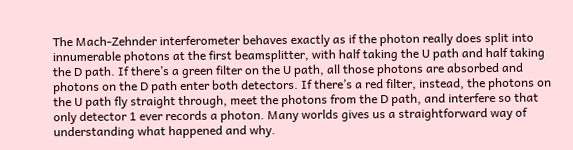The Mach-Zehnder interferometer behaves exactly as if the photon really does split into innumerable photons at the first beamsplitter, with half taking the U path and half taking the D path. If there’s a green filter on the U path, all those photons are absorbed and photons on the D path enter both detectors. If there’s a red filter, instead, the photons on the U path fly straight through, meet the photons from the D path, and interfere so that only detector 1 ever records a photon. Many worlds gives us a straightforward way of understanding what happened and why.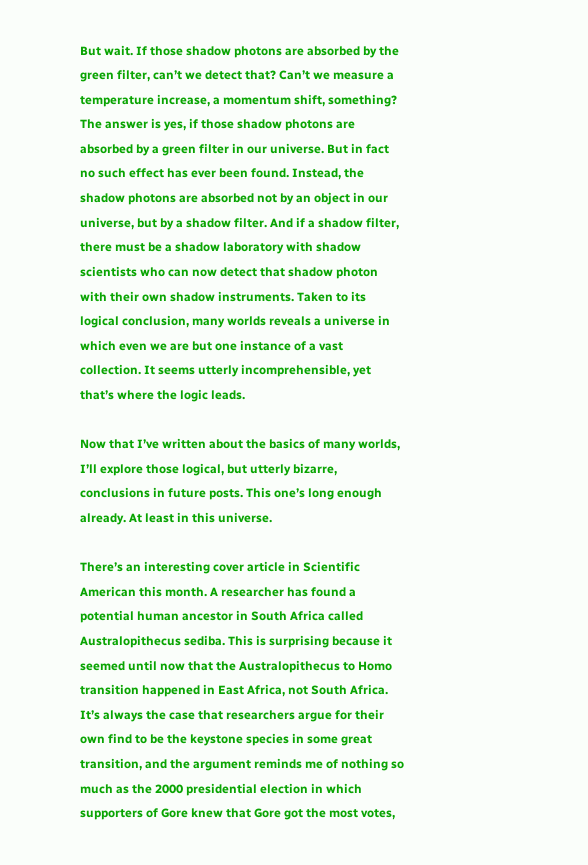But wait. If those shadow photons are absorbed by the green filter, can’t we detect that? Can’t we measure a temperature increase, a momentum shift, something? The answer is yes, if those shadow photons are absorbed by a green filter in our universe. But in fact no such effect has ever been found. Instead, the shadow photons are absorbed not by an object in our universe, but by a shadow filter. And if a shadow filter, there must be a shadow laboratory with shadow scientists who can now detect that shadow photon with their own shadow instruments. Taken to its logical conclusion, many worlds reveals a universe in which even we are but one instance of a vast collection. It seems utterly incomprehensible, yet that’s where the logic leads.

Now that I’ve written about the basics of many worlds, I’ll explore those logical, but utterly bizarre, conclusions in future posts. This one’s long enough already. At least in this universe.

There’s an interesting cover article in Scientific American this month. A researcher has found a potential human ancestor in South Africa called Australopithecus sediba. This is surprising because it seemed until now that the Australopithecus to Homo transition happened in East Africa, not South Africa. It’s always the case that researchers argue for their own find to be the keystone species in some great transition, and the argument reminds me of nothing so much as the 2000 presidential election in which supporters of Gore knew that Gore got the most votes,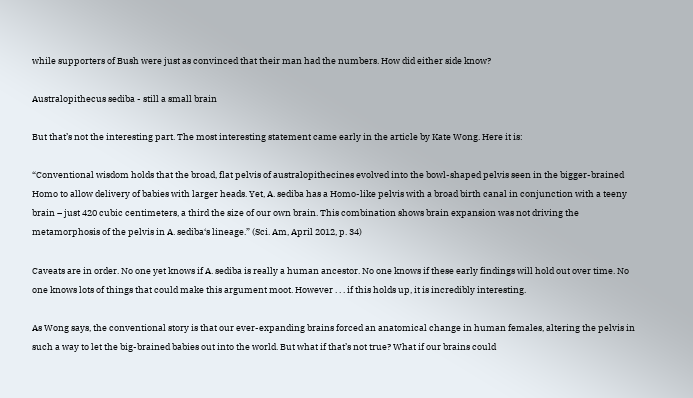while supporters of Bush were just as convinced that their man had the numbers. How did either side know?

Australopithecus sediba - still a small brain

But that’s not the interesting part. The most interesting statement came early in the article by Kate Wong. Here it is:

“Conventional wisdom holds that the broad, flat pelvis of australopithecines evolved into the bowl-shaped pelvis seen in the bigger-brained Homo to allow delivery of babies with larger heads. Yet, A. sediba has a Homo-like pelvis with a broad birth canal in conjunction with a teeny brain – just 420 cubic centimeters, a third the size of our own brain. This combination shows brain expansion was not driving the metamorphosis of the pelvis in A. sediba‘s lineage.” (Sci. Am, April 2012, p. 34)

Caveats are in order. No one yet knows if A. sediba is really a human ancestor. No one knows if these early findings will hold out over time. No one knows lots of things that could make this argument moot. However . . . if this holds up, it is incredibly interesting.

As Wong says, the conventional story is that our ever-expanding brains forced an anatomical change in human females, altering the pelvis in such a way to let the big-brained babies out into the world. But what if that’s not true? What if our brains could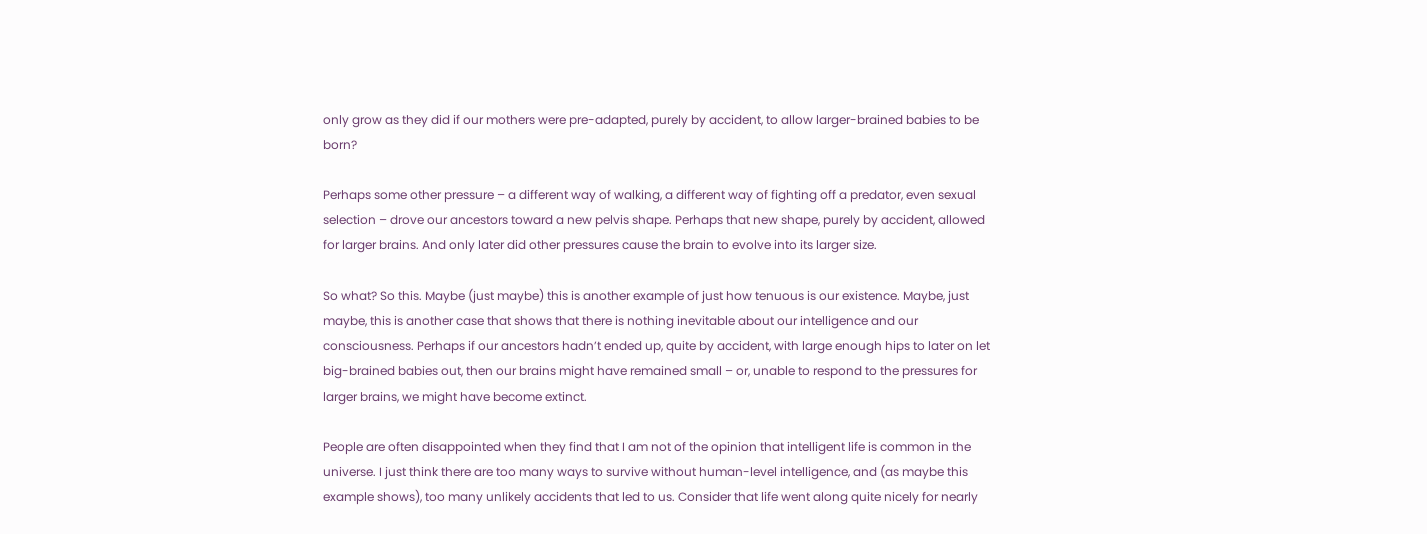only grow as they did if our mothers were pre-adapted, purely by accident, to allow larger-brained babies to be born?

Perhaps some other pressure – a different way of walking, a different way of fighting off a predator, even sexual selection – drove our ancestors toward a new pelvis shape. Perhaps that new shape, purely by accident, allowed for larger brains. And only later did other pressures cause the brain to evolve into its larger size.

So what? So this. Maybe (just maybe) this is another example of just how tenuous is our existence. Maybe, just maybe, this is another case that shows that there is nothing inevitable about our intelligence and our consciousness. Perhaps if our ancestors hadn’t ended up, quite by accident, with large enough hips to later on let big-brained babies out, then our brains might have remained small – or, unable to respond to the pressures for larger brains, we might have become extinct.

People are often disappointed when they find that I am not of the opinion that intelligent life is common in the universe. I just think there are too many ways to survive without human-level intelligence, and (as maybe this example shows), too many unlikely accidents that led to us. Consider that life went along quite nicely for nearly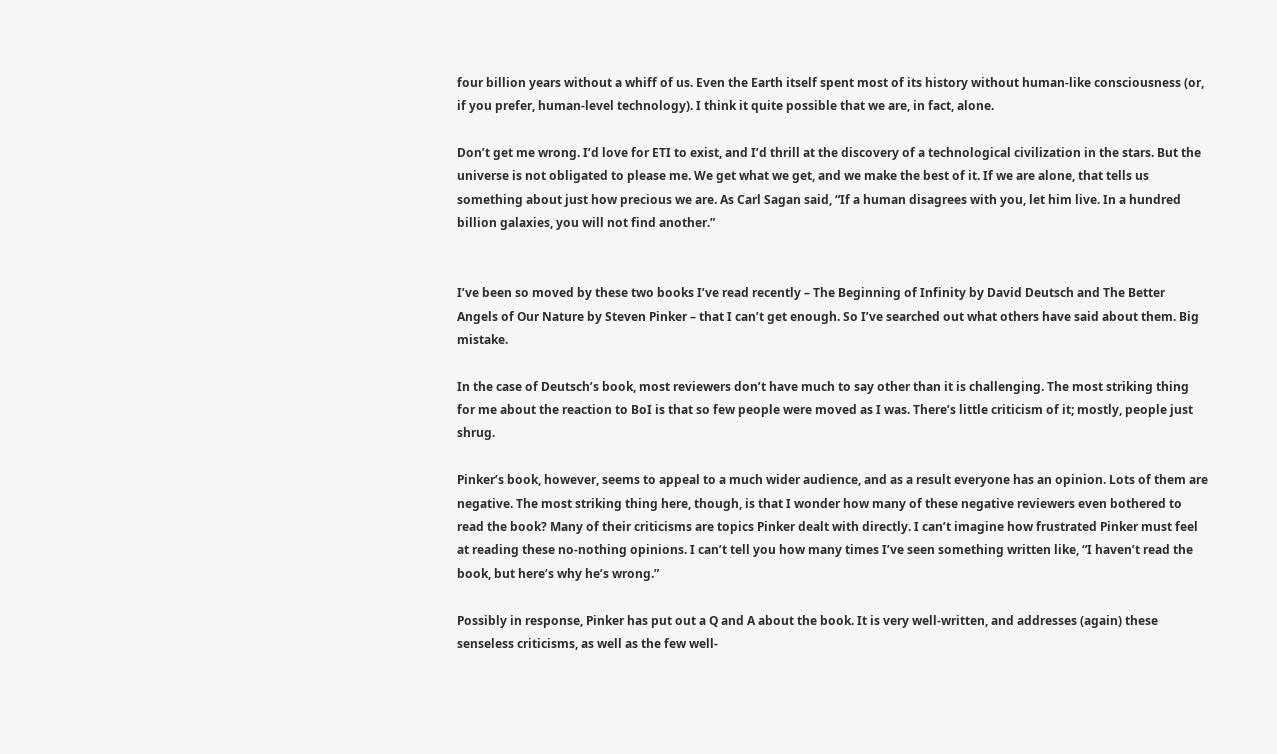four billion years without a whiff of us. Even the Earth itself spent most of its history without human-like consciousness (or, if you prefer, human-level technology). I think it quite possible that we are, in fact, alone.

Don’t get me wrong. I’d love for ETI to exist, and I’d thrill at the discovery of a technological civilization in the stars. But the universe is not obligated to please me. We get what we get, and we make the best of it. If we are alone, that tells us something about just how precious we are. As Carl Sagan said, “If a human disagrees with you, let him live. In a hundred billion galaxies, you will not find another.”


I’ve been so moved by these two books I’ve read recently – The Beginning of Infinity by David Deutsch and The Better Angels of Our Nature by Steven Pinker – that I can’t get enough. So I’ve searched out what others have said about them. Big mistake.

In the case of Deutsch’s book, most reviewers don’t have much to say other than it is challenging. The most striking thing for me about the reaction to BoI is that so few people were moved as I was. There’s little criticism of it; mostly, people just shrug.

Pinker’s book, however, seems to appeal to a much wider audience, and as a result everyone has an opinion. Lots of them are negative. The most striking thing here, though, is that I wonder how many of these negative reviewers even bothered to read the book? Many of their criticisms are topics Pinker dealt with directly. I can’t imagine how frustrated Pinker must feel at reading these no-nothing opinions. I can’t tell you how many times I’ve seen something written like, “I haven’t read the book, but here’s why he’s wrong.”

Possibly in response, Pinker has put out a Q and A about the book. It is very well-written, and addresses (again) these senseless criticisms, as well as the few well-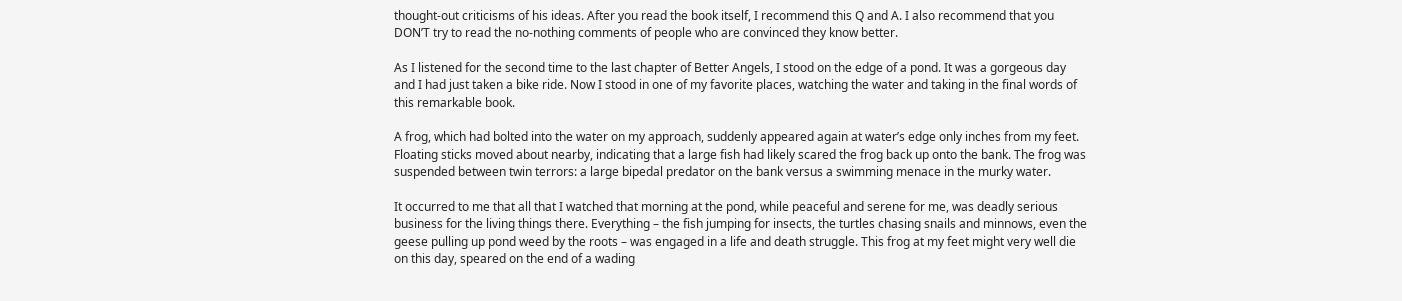thought-out criticisms of his ideas. After you read the book itself, I recommend this Q and A. I also recommend that you DON’T try to read the no-nothing comments of people who are convinced they know better.

As I listened for the second time to the last chapter of Better Angels, I stood on the edge of a pond. It was a gorgeous day and I had just taken a bike ride. Now I stood in one of my favorite places, watching the water and taking in the final words of this remarkable book.

A frog, which had bolted into the water on my approach, suddenly appeared again at water’s edge only inches from my feet. Floating sticks moved about nearby, indicating that a large fish had likely scared the frog back up onto the bank. The frog was suspended between twin terrors: a large bipedal predator on the bank versus a swimming menace in the murky water.

It occurred to me that all that I watched that morning at the pond, while peaceful and serene for me, was deadly serious business for the living things there. Everything – the fish jumping for insects, the turtles chasing snails and minnows, even the geese pulling up pond weed by the roots – was engaged in a life and death struggle. This frog at my feet might very well die on this day, speared on the end of a wading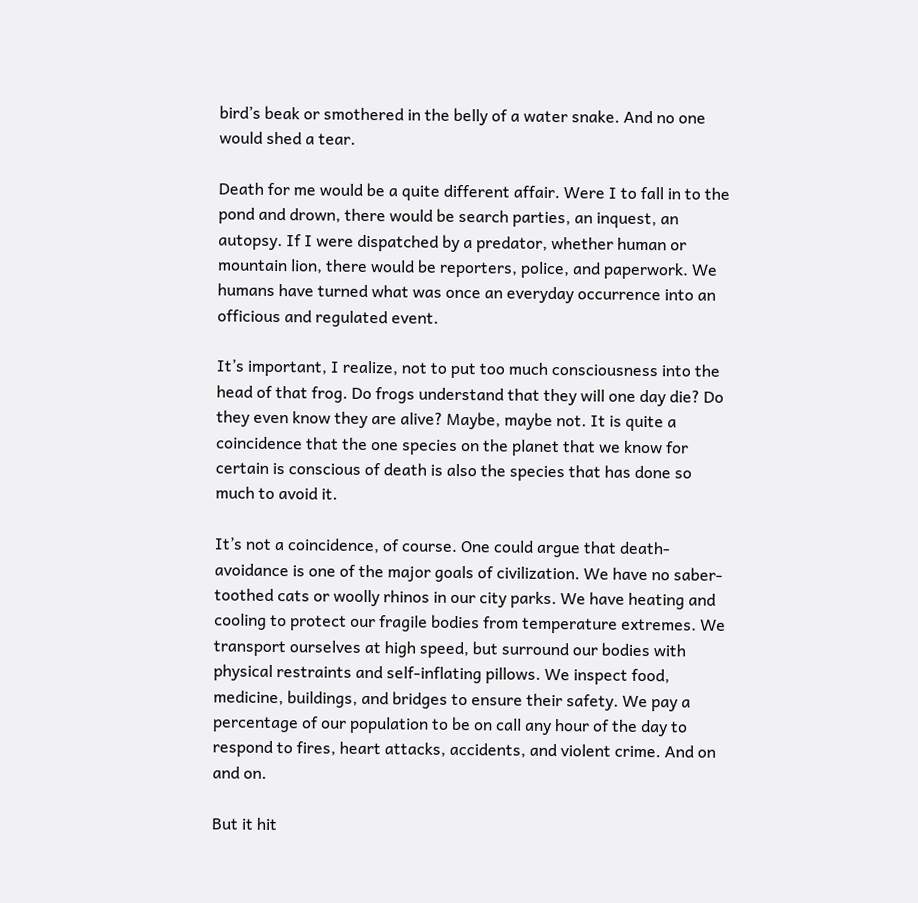bird’s beak or smothered in the belly of a water snake. And no one would shed a tear.

Death for me would be a quite different affair. Were I to fall in to the pond and drown, there would be search parties, an inquest, an autopsy. If I were dispatched by a predator, whether human or mountain lion, there would be reporters, police, and paperwork. We humans have turned what was once an everyday occurrence into an officious and regulated event.

It’s important, I realize, not to put too much consciousness into the head of that frog. Do frogs understand that they will one day die? Do they even know they are alive? Maybe, maybe not. It is quite a coincidence that the one species on the planet that we know for certain is conscious of death is also the species that has done so much to avoid it.

It’s not a coincidence, of course. One could argue that death-avoidance is one of the major goals of civilization. We have no saber-toothed cats or woolly rhinos in our city parks. We have heating and cooling to protect our fragile bodies from temperature extremes. We transport ourselves at high speed, but surround our bodies with physical restraints and self-inflating pillows. We inspect food, medicine, buildings, and bridges to ensure their safety. We pay a percentage of our population to be on call any hour of the day to respond to fires, heart attacks, accidents, and violent crime. And on and on.

But it hit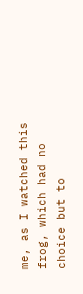me, as I watched this frog, which had no choice but to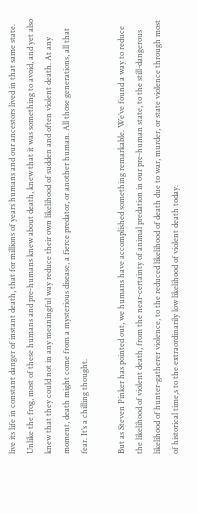live its life in constant danger of instant death, that for millions of years humans and our ancestors lived in that same state. Unlike the frog, most of these humans and pre-humans knew about death, knew that it was something to avoid, and yet also knew that they could not in any meaningful way reduce their own likelihood of sudden and often violent death. At any moment, death might come from a mysterious disease, a fierce predator, or another human. All those generations, all that fear. It’s a chilling thought.

But as Steven Pinker has pointed out, we humans have accomplished something remarkable. We’ve found a way to reduce the likelihood of violent death, from the near-certainty of animal predation in our pre-human state, to the still-dangerous likelihood of hunter-gatherer violence, to the reduced likelihood of death due to war, murder, or state violence through most of historical time,s to the extraordinarily low likelihood of violent death today.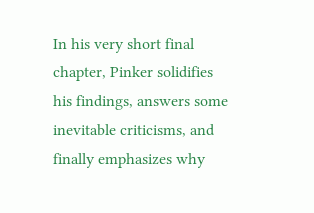In his very short final chapter, Pinker solidifies his findings, answers some inevitable criticisms, and finally emphasizes why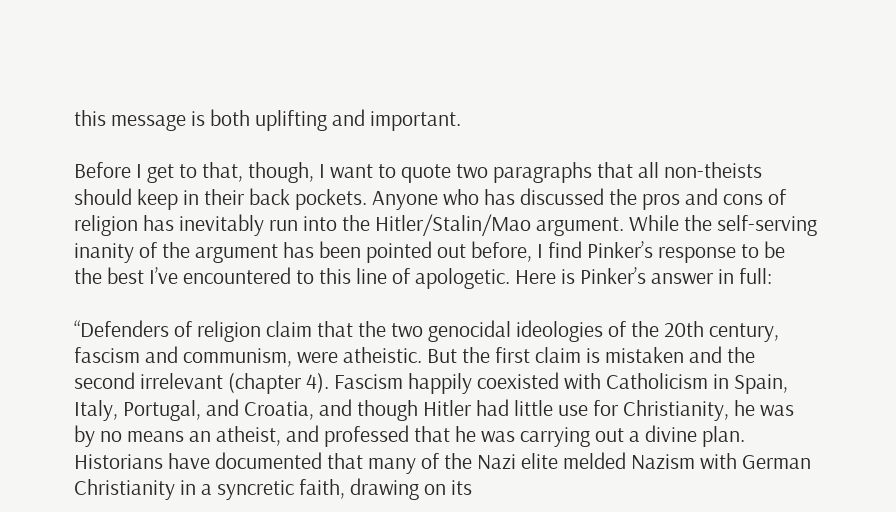this message is both uplifting and important.

Before I get to that, though, I want to quote two paragraphs that all non-theists should keep in their back pockets. Anyone who has discussed the pros and cons of religion has inevitably run into the Hitler/Stalin/Mao argument. While the self-serving inanity of the argument has been pointed out before, I find Pinker’s response to be the best I’ve encountered to this line of apologetic. Here is Pinker’s answer in full:

“Defenders of religion claim that the two genocidal ideologies of the 20th century, fascism and communism, were atheistic. But the first claim is mistaken and the second irrelevant (chapter 4). Fascism happily coexisted with Catholicism in Spain, Italy, Portugal, and Croatia, and though Hitler had little use for Christianity, he was by no means an atheist, and professed that he was carrying out a divine plan. Historians have documented that many of the Nazi elite melded Nazism with German Christianity in a syncretic faith, drawing on its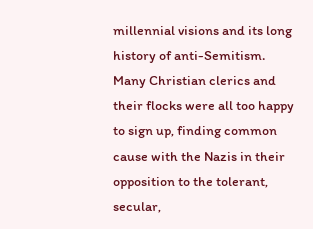millennial visions and its long history of anti-Semitism. Many Christian clerics and their flocks were all too happy to sign up, finding common cause with the Nazis in their opposition to the tolerant, secular,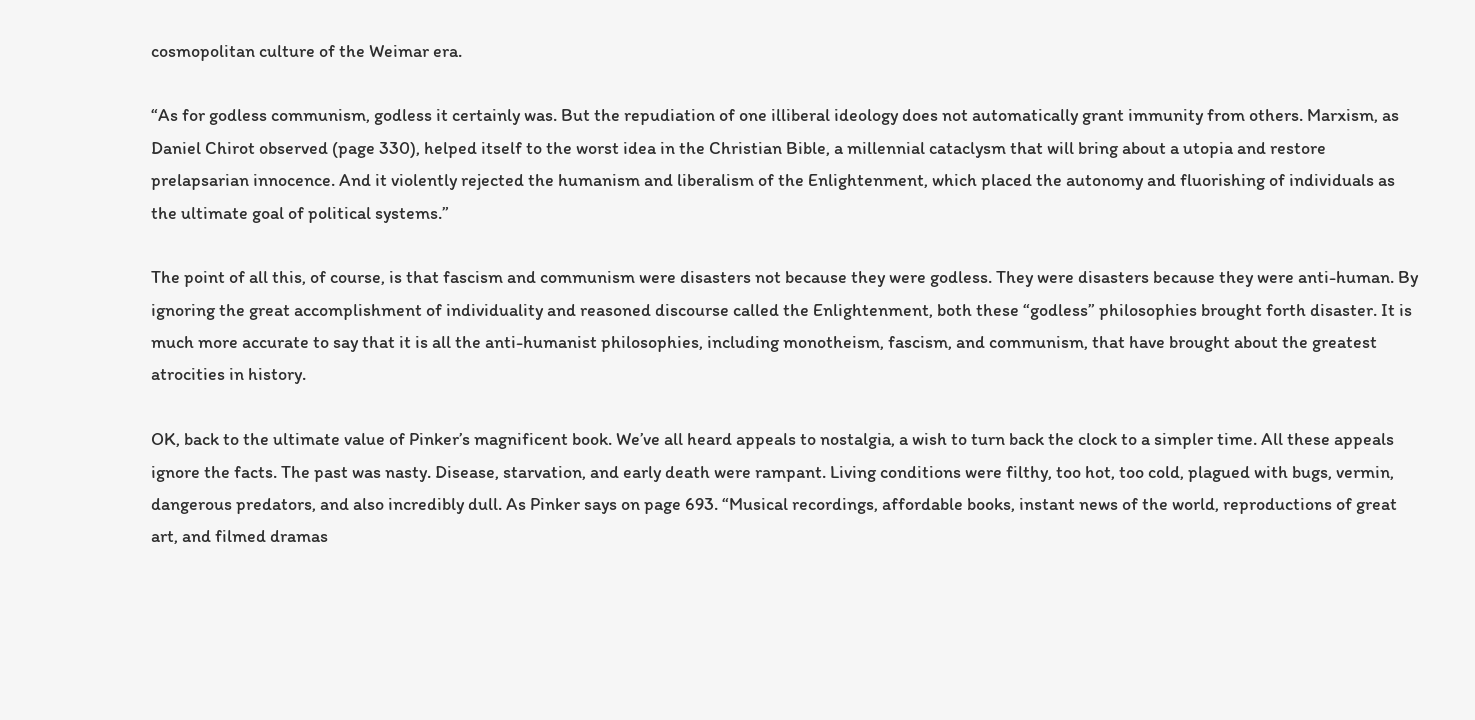cosmopolitan culture of the Weimar era.

“As for godless communism, godless it certainly was. But the repudiation of one illiberal ideology does not automatically grant immunity from others. Marxism, as Daniel Chirot observed (page 330), helped itself to the worst idea in the Christian Bible, a millennial cataclysm that will bring about a utopia and restore prelapsarian innocence. And it violently rejected the humanism and liberalism of the Enlightenment, which placed the autonomy and fluorishing of individuals as the ultimate goal of political systems.”

The point of all this, of course, is that fascism and communism were disasters not because they were godless. They were disasters because they were anti-human. By ignoring the great accomplishment of individuality and reasoned discourse called the Enlightenment, both these “godless” philosophies brought forth disaster. It is much more accurate to say that it is all the anti-humanist philosophies, including monotheism, fascism, and communism, that have brought about the greatest atrocities in history.

OK, back to the ultimate value of Pinker’s magnificent book. We’ve all heard appeals to nostalgia, a wish to turn back the clock to a simpler time. All these appeals ignore the facts. The past was nasty. Disease, starvation, and early death were rampant. Living conditions were filthy, too hot, too cold, plagued with bugs, vermin, dangerous predators, and also incredibly dull. As Pinker says on page 693. “Musical recordings, affordable books, instant news of the world, reproductions of great art, and filmed dramas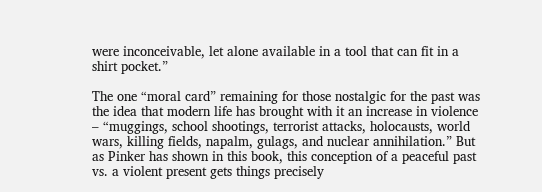were inconceivable, let alone available in a tool that can fit in a shirt pocket.”

The one “moral card” remaining for those nostalgic for the past was the idea that modern life has brought with it an increase in violence – “muggings, school shootings, terrorist attacks, holocausts, world wars, killing fields, napalm, gulags, and nuclear annihilation.” But as Pinker has shown in this book, this conception of a peaceful past vs. a violent present gets things precisely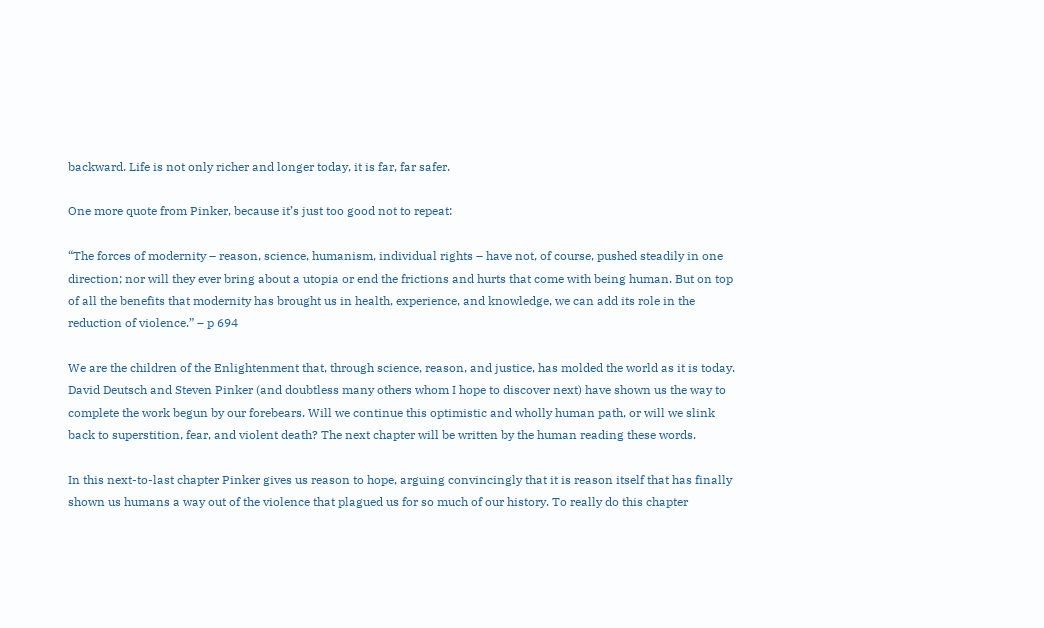backward. Life is not only richer and longer today, it is far, far safer.

One more quote from Pinker, because it’s just too good not to repeat:

“The forces of modernity – reason, science, humanism, individual rights – have not, of course, pushed steadily in one direction; nor will they ever bring about a utopia or end the frictions and hurts that come with being human. But on top of all the benefits that modernity has brought us in health, experience, and knowledge, we can add its role in the reduction of violence.” – p 694

We are the children of the Enlightenment that, through science, reason, and justice, has molded the world as it is today. David Deutsch and Steven Pinker (and doubtless many others whom I hope to discover next) have shown us the way to complete the work begun by our forebears. Will we continue this optimistic and wholly human path, or will we slink back to superstition, fear, and violent death? The next chapter will be written by the human reading these words.

In this next-to-last chapter Pinker gives us reason to hope, arguing convincingly that it is reason itself that has finally shown us humans a way out of the violence that plagued us for so much of our history. To really do this chapter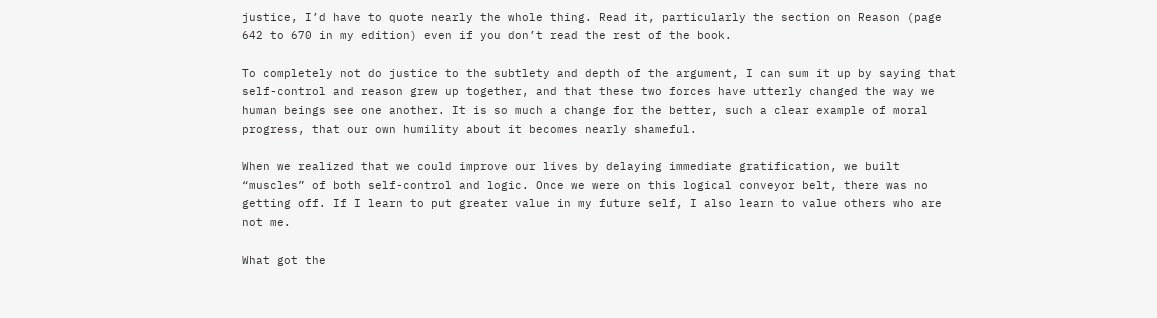justice, I’d have to quote nearly the whole thing. Read it, particularly the section on Reason (page 642 to 670 in my edition) even if you don’t read the rest of the book.

To completely not do justice to the subtlety and depth of the argument, I can sum it up by saying that self-control and reason grew up together, and that these two forces have utterly changed the way we human beings see one another. It is so much a change for the better, such a clear example of moral progress, that our own humility about it becomes nearly shameful.

When we realized that we could improve our lives by delaying immediate gratification, we built “muscles” of both self-control and logic. Once we were on this logical conveyor belt, there was no getting off. If I learn to put greater value in my future self, I also learn to value others who are not me.

What got the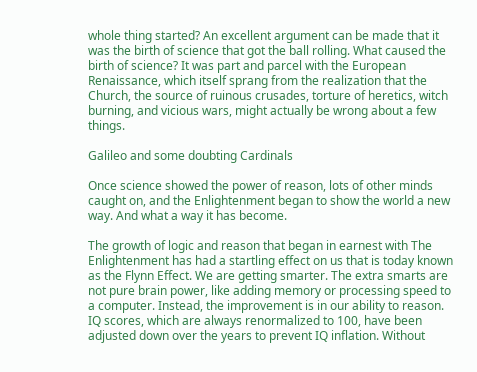whole thing started? An excellent argument can be made that it was the birth of science that got the ball rolling. What caused the birth of science? It was part and parcel with the European Renaissance, which itself sprang from the realization that the Church, the source of ruinous crusades, torture of heretics, witch burning, and vicious wars, might actually be wrong about a few things.

Galileo and some doubting Cardinals

Once science showed the power of reason, lots of other minds caught on, and the Enlightenment began to show the world a new way. And what a way it has become.

The growth of logic and reason that began in earnest with The Enlightenment has had a startling effect on us that is today known as the Flynn Effect. We are getting smarter. The extra smarts are not pure brain power, like adding memory or processing speed to a computer. Instead, the improvement is in our ability to reason. IQ scores, which are always renormalized to 100, have been adjusted down over the years to prevent IQ inflation. Without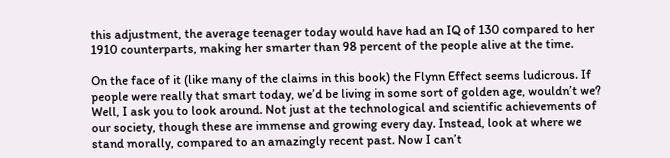this adjustment, the average teenager today would have had an IQ of 130 compared to her 1910 counterparts, making her smarter than 98 percent of the people alive at the time.

On the face of it (like many of the claims in this book) the Flynn Effect seems ludicrous. If people were really that smart today, we’d be living in some sort of golden age, wouldn’t we? Well, I ask you to look around. Not just at the technological and scientific achievements of our society, though these are immense and growing every day. Instead, look at where we stand morally, compared to an amazingly recent past. Now I can’t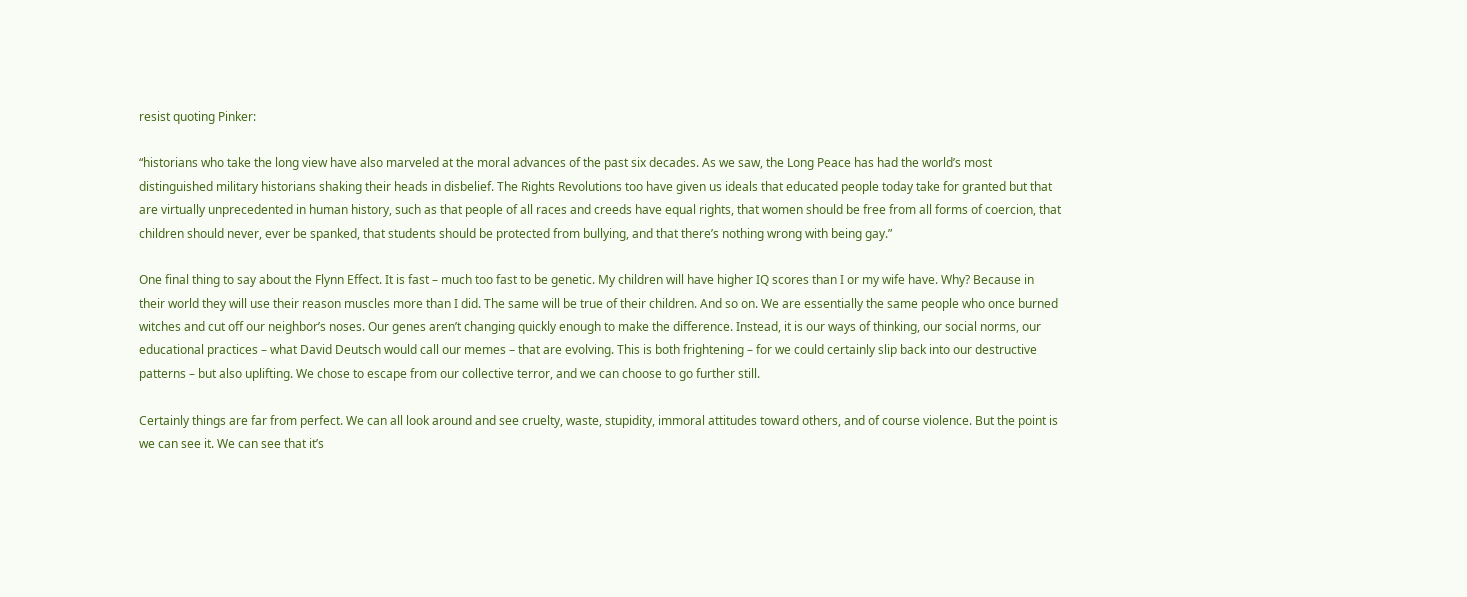resist quoting Pinker:

“historians who take the long view have also marveled at the moral advances of the past six decades. As we saw, the Long Peace has had the world’s most distinguished military historians shaking their heads in disbelief. The Rights Revolutions too have given us ideals that educated people today take for granted but that are virtually unprecedented in human history, such as that people of all races and creeds have equal rights, that women should be free from all forms of coercion, that children should never, ever be spanked, that students should be protected from bullying, and that there’s nothing wrong with being gay.”

One final thing to say about the Flynn Effect. It is fast – much too fast to be genetic. My children will have higher IQ scores than I or my wife have. Why? Because in their world they will use their reason muscles more than I did. The same will be true of their children. And so on. We are essentially the same people who once burned witches and cut off our neighbor’s noses. Our genes aren’t changing quickly enough to make the difference. Instead, it is our ways of thinking, our social norms, our educational practices – what David Deutsch would call our memes – that are evolving. This is both frightening – for we could certainly slip back into our destructive patterns – but also uplifting. We chose to escape from our collective terror, and we can choose to go further still.

Certainly things are far from perfect. We can all look around and see cruelty, waste, stupidity, immoral attitudes toward others, and of course violence. But the point is we can see it. We can see that it’s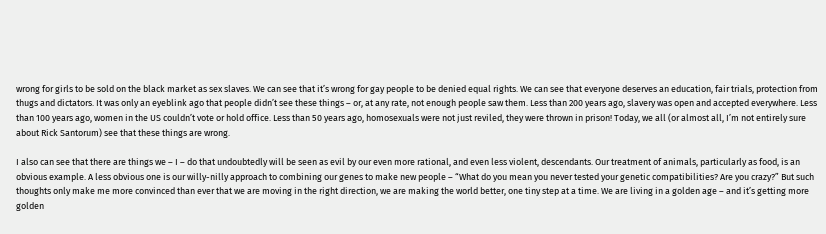wrong for girls to be sold on the black market as sex slaves. We can see that it’s wrong for gay people to be denied equal rights. We can see that everyone deserves an education, fair trials, protection from thugs and dictators. It was only an eyeblink ago that people didn’t see these things – or, at any rate, not enough people saw them. Less than 200 years ago, slavery was open and accepted everywhere. Less than 100 years ago, women in the US couldn’t vote or hold office. Less than 50 years ago, homosexuals were not just reviled, they were thrown in prison! Today, we all (or almost all, I’m not entirely sure about Rick Santorum) see that these things are wrong.

I also can see that there are things we – I – do that undoubtedly will be seen as evil by our even more rational, and even less violent, descendants. Our treatment of animals, particularly as food, is an obvious example. A less obvious one is our willy-nilly approach to combining our genes to make new people – “What do you mean you never tested your genetic compatibilities? Are you crazy?” But such thoughts only make me more convinced than ever that we are moving in the right direction, we are making the world better, one tiny step at a time. We are living in a golden age – and it’s getting more golden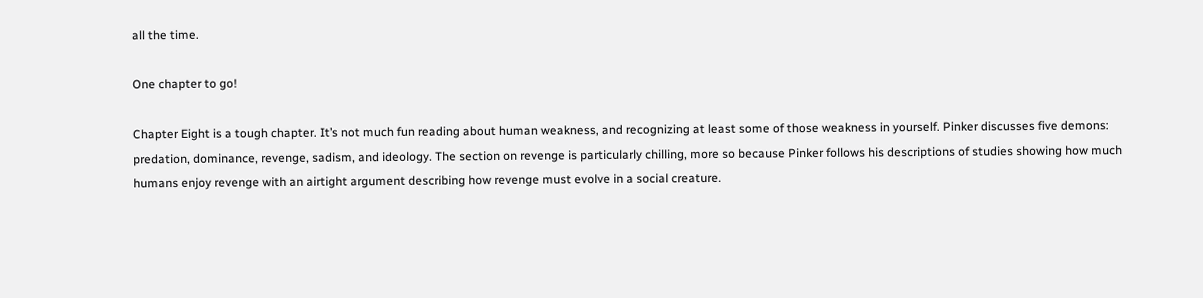all the time.

One chapter to go!

Chapter Eight is a tough chapter. It’s not much fun reading about human weakness, and recognizing at least some of those weakness in yourself. Pinker discusses five demons: predation, dominance, revenge, sadism, and ideology. The section on revenge is particularly chilling, more so because Pinker follows his descriptions of studies showing how much humans enjoy revenge with an airtight argument describing how revenge must evolve in a social creature.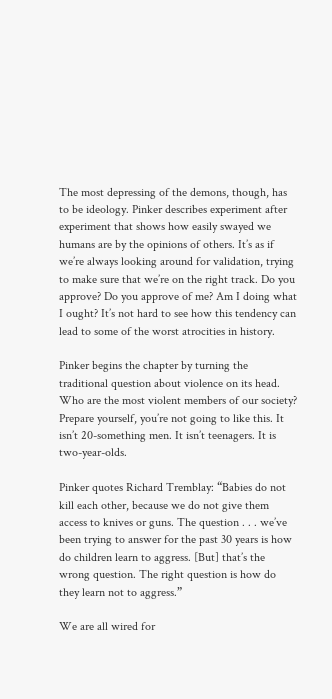The most depressing of the demons, though, has to be ideology. Pinker describes experiment after experiment that shows how easily swayed we humans are by the opinions of others. It’s as if we’re always looking around for validation, trying to make sure that we’re on the right track. Do you approve? Do you approve of me? Am I doing what I ought? It’s not hard to see how this tendency can lead to some of the worst atrocities in history.

Pinker begins the chapter by turning the traditional question about violence on its head. Who are the most violent members of our society? Prepare yourself, you’re not going to like this. It isn’t 20-something men. It isn’t teenagers. It is two-year-olds.

Pinker quotes Richard Tremblay: “Babies do not kill each other, because we do not give them access to knives or guns. The question . . . we’ve been trying to answer for the past 30 years is how do children learn to aggress. [But] that’s the wrong question. The right question is how do they learn not to aggress.”

We are all wired for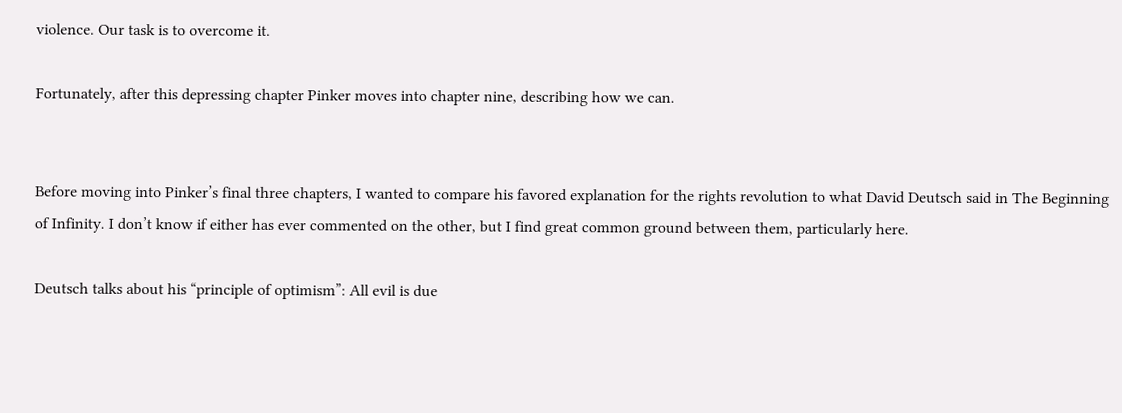violence. Our task is to overcome it.

Fortunately, after this depressing chapter Pinker moves into chapter nine, describing how we can.


Before moving into Pinker’s final three chapters, I wanted to compare his favored explanation for the rights revolution to what David Deutsch said in The Beginning of Infinity. I don’t know if either has ever commented on the other, but I find great common ground between them, particularly here.

Deutsch talks about his “principle of optimism”: All evil is due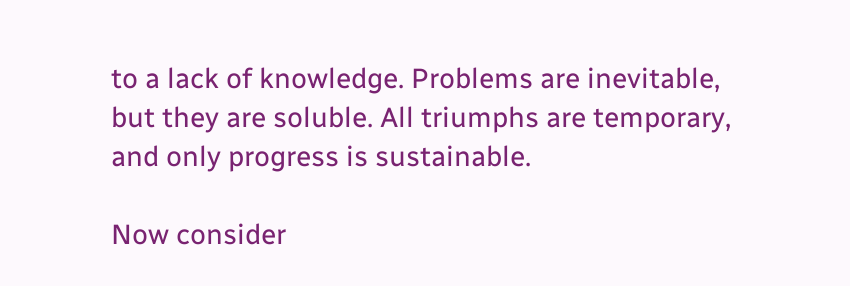to a lack of knowledge. Problems are inevitable, but they are soluble. All triumphs are temporary, and only progress is sustainable.

Now consider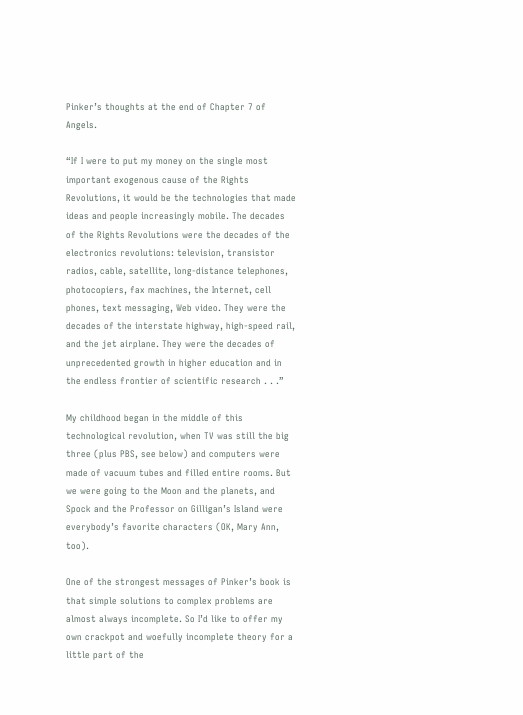Pinker’s thoughts at the end of Chapter 7 of Angels.

“If I were to put my money on the single most important exogenous cause of the Rights Revolutions, it would be the technologies that made ideas and people increasingly mobile. The decades of the Rights Revolutions were the decades of the electronics revolutions: television, transistor radios, cable, satellite, long-distance telephones, photocopiers, fax machines, the Internet, cell phones, text messaging, Web video. They were the decades of the interstate highway, high-speed rail, and the jet airplane. They were the decades of unprecedented growth in higher education and in the endless frontier of scientific research . . .”

My childhood began in the middle of this technological revolution, when TV was still the big three (plus PBS, see below) and computers were made of vacuum tubes and filled entire rooms. But we were going to the Moon and the planets, and Spock and the Professor on Gilligan’s Island were everybody’s favorite characters (OK, Mary Ann, too).

One of the strongest messages of Pinker’s book is that simple solutions to complex problems are almost always incomplete. So I’d like to offer my own crackpot and woefully incomplete theory for a little part of the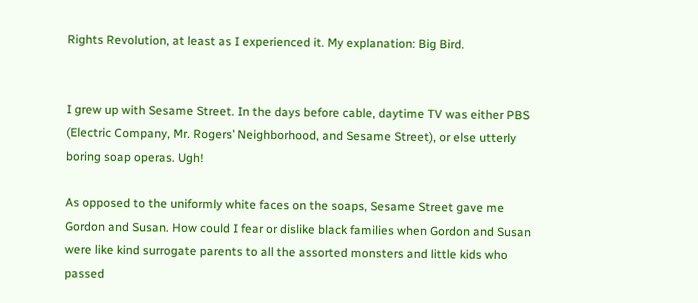Rights Revolution, at least as I experienced it. My explanation: Big Bird.


I grew up with Sesame Street. In the days before cable, daytime TV was either PBS (Electric Company, Mr. Rogers’ Neighborhood, and Sesame Street), or else utterly boring soap operas. Ugh!

As opposed to the uniformly white faces on the soaps, Sesame Street gave me Gordon and Susan. How could I fear or dislike black families when Gordon and Susan were like kind surrogate parents to all the assorted monsters and little kids who passed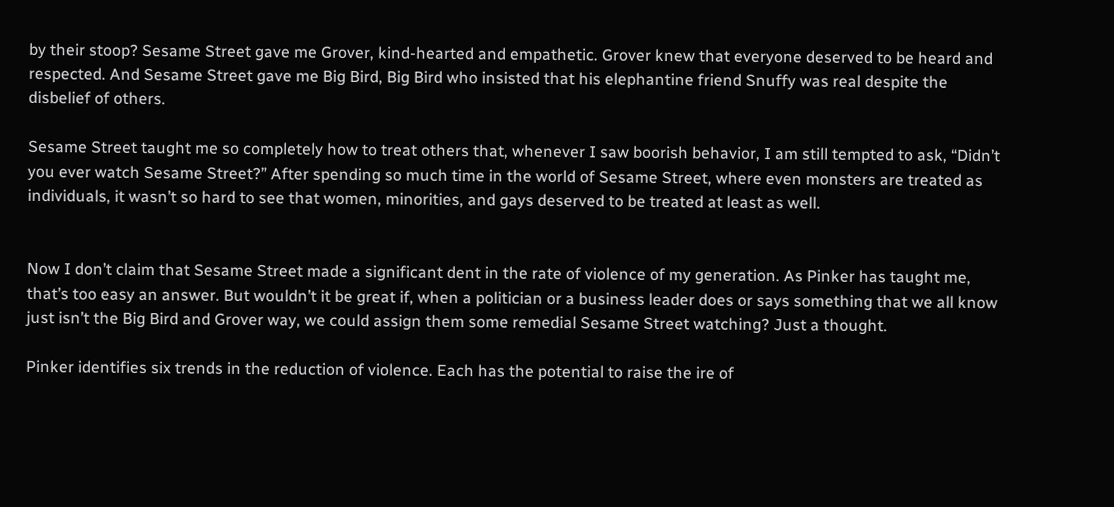by their stoop? Sesame Street gave me Grover, kind-hearted and empathetic. Grover knew that everyone deserved to be heard and respected. And Sesame Street gave me Big Bird, Big Bird who insisted that his elephantine friend Snuffy was real despite the disbelief of others.

Sesame Street taught me so completely how to treat others that, whenever I saw boorish behavior, I am still tempted to ask, “Didn’t you ever watch Sesame Street?” After spending so much time in the world of Sesame Street, where even monsters are treated as individuals, it wasn’t so hard to see that women, minorities, and gays deserved to be treated at least as well.


Now I don’t claim that Sesame Street made a significant dent in the rate of violence of my generation. As Pinker has taught me, that’s too easy an answer. But wouldn’t it be great if, when a politician or a business leader does or says something that we all know just isn’t the Big Bird and Grover way, we could assign them some remedial Sesame Street watching? Just a thought.

Pinker identifies six trends in the reduction of violence. Each has the potential to raise the ire of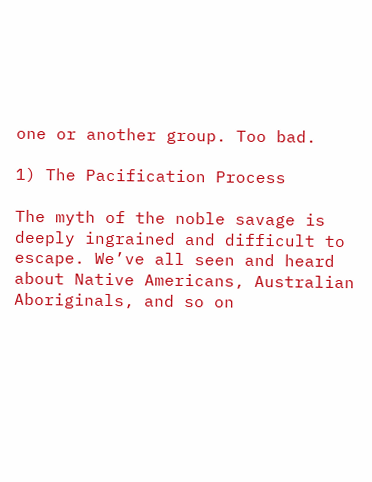one or another group. Too bad.

1) The Pacification Process

The myth of the noble savage is deeply ingrained and difficult to escape. We’ve all seen and heard about Native Americans, Australian Aboriginals, and so on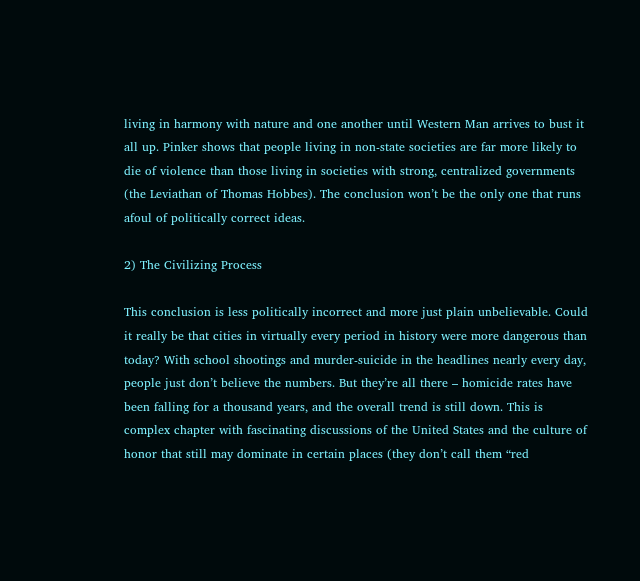living in harmony with nature and one another until Western Man arrives to bust it all up. Pinker shows that people living in non-state societies are far more likely to die of violence than those living in societies with strong, centralized governments (the Leviathan of Thomas Hobbes). The conclusion won’t be the only one that runs afoul of politically correct ideas.

2) The Civilizing Process

This conclusion is less politically incorrect and more just plain unbelievable. Could it really be that cities in virtually every period in history were more dangerous than today? With school shootings and murder-suicide in the headlines nearly every day, people just don’t believe the numbers. But they’re all there – homicide rates have been falling for a thousand years, and the overall trend is still down. This is complex chapter with fascinating discussions of the United States and the culture of honor that still may dominate in certain places (they don’t call them “red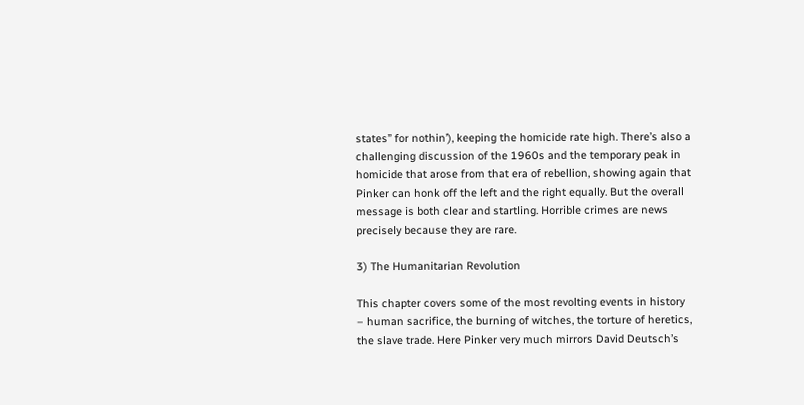states” for nothin’), keeping the homicide rate high. There’s also a challenging discussion of the 1960s and the temporary peak in homicide that arose from that era of rebellion, showing again that Pinker can honk off the left and the right equally. But the overall message is both clear and startling. Horrible crimes are news precisely because they are rare.

3) The Humanitarian Revolution

This chapter covers some of the most revolting events in history – human sacrifice, the burning of witches, the torture of heretics, the slave trade. Here Pinker very much mirrors David Deutsch’s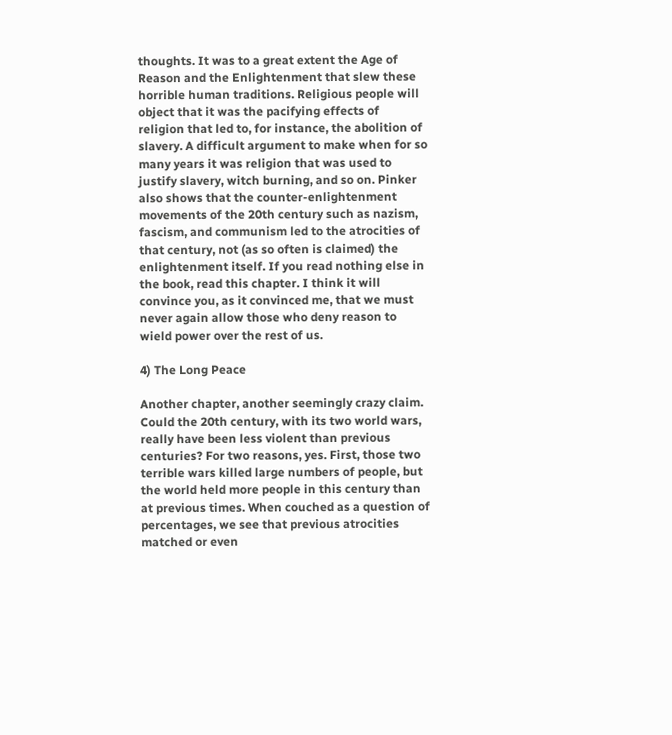thoughts. It was to a great extent the Age of Reason and the Enlightenment that slew these horrible human traditions. Religious people will object that it was the pacifying effects of religion that led to, for instance, the abolition of slavery. A difficult argument to make when for so many years it was religion that was used to justify slavery, witch burning, and so on. Pinker also shows that the counter-enlightenment movements of the 20th century such as nazism, fascism, and communism led to the atrocities of that century, not (as so often is claimed) the enlightenment itself. If you read nothing else in the book, read this chapter. I think it will convince you, as it convinced me, that we must never again allow those who deny reason to wield power over the rest of us.

4) The Long Peace

Another chapter, another seemingly crazy claim. Could the 20th century, with its two world wars, really have been less violent than previous centuries? For two reasons, yes. First, those two terrible wars killed large numbers of people, but the world held more people in this century than at previous times. When couched as a question of percentages, we see that previous atrocities matched or even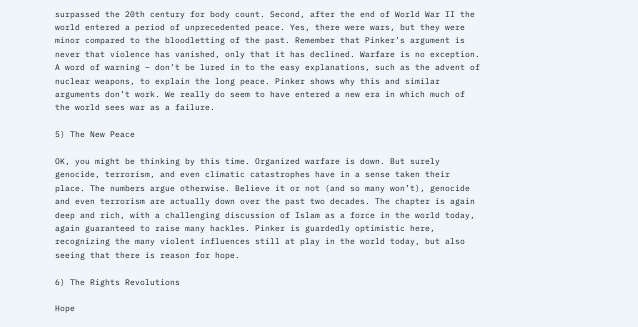surpassed the 20th century for body count. Second, after the end of World War II the world entered a period of unprecedented peace. Yes, there were wars, but they were minor compared to the bloodletting of the past. Remember that Pinker’s argument is never that violence has vanished, only that it has declined. Warfare is no exception. A word of warning – don’t be lured in to the easy explanations, such as the advent of nuclear weapons, to explain the long peace. Pinker shows why this and similar arguments don’t work. We really do seem to have entered a new era in which much of the world sees war as a failure.

5) The New Peace

OK, you might be thinking by this time. Organized warfare is down. But surely genocide, terrorism, and even climatic catastrophes have in a sense taken their place. The numbers argue otherwise. Believe it or not (and so many won’t), genocide and even terrorism are actually down over the past two decades. The chapter is again deep and rich, with a challenging discussion of Islam as a force in the world today, again guaranteed to raise many hackles. Pinker is guardedly optimistic here, recognizing the many violent influences still at play in the world today, but also seeing that there is reason for hope.

6) The Rights Revolutions

Hope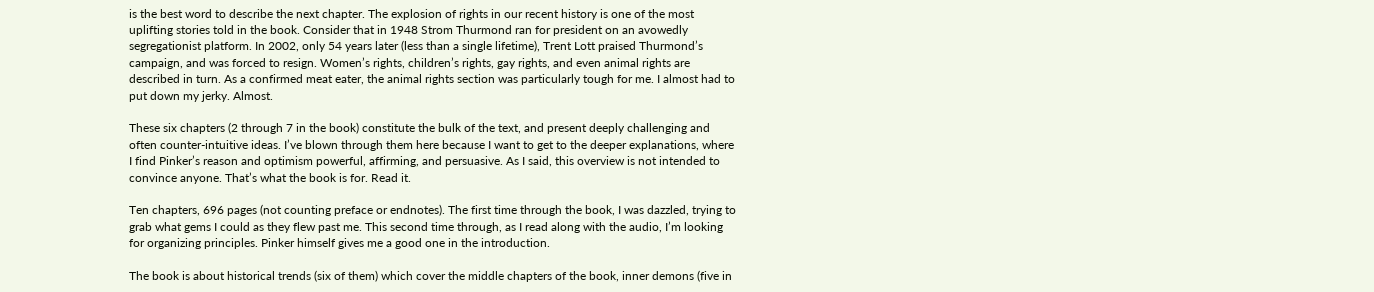is the best word to describe the next chapter. The explosion of rights in our recent history is one of the most uplifting stories told in the book. Consider that in 1948 Strom Thurmond ran for president on an avowedly segregationist platform. In 2002, only 54 years later (less than a single lifetime), Trent Lott praised Thurmond’s campaign, and was forced to resign. Women’s rights, children’s rights, gay rights, and even animal rights are described in turn. As a confirmed meat eater, the animal rights section was particularly tough for me. I almost had to put down my jerky. Almost.

These six chapters (2 through 7 in the book) constitute the bulk of the text, and present deeply challenging and often counter-intuitive ideas. I’ve blown through them here because I want to get to the deeper explanations, where I find Pinker’s reason and optimism powerful, affirming, and persuasive. As I said, this overview is not intended to convince anyone. That’s what the book is for. Read it.

Ten chapters, 696 pages (not counting preface or endnotes). The first time through the book, I was dazzled, trying to grab what gems I could as they flew past me. This second time through, as I read along with the audio, I’m looking for organizing principles. Pinker himself gives me a good one in the introduction.

The book is about historical trends (six of them) which cover the middle chapters of the book, inner demons (five in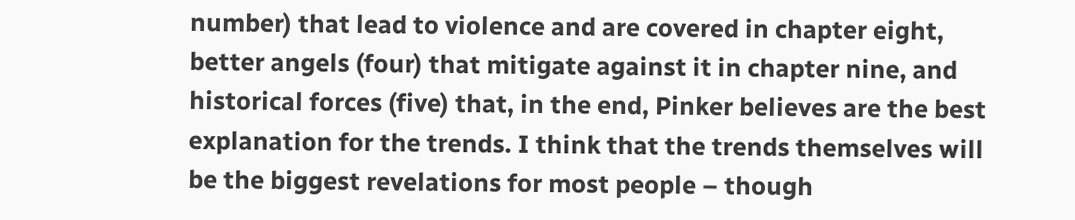number) that lead to violence and are covered in chapter eight, better angels (four) that mitigate against it in chapter nine, and historical forces (five) that, in the end, Pinker believes are the best explanation for the trends. I think that the trends themselves will be the biggest revelations for most people – though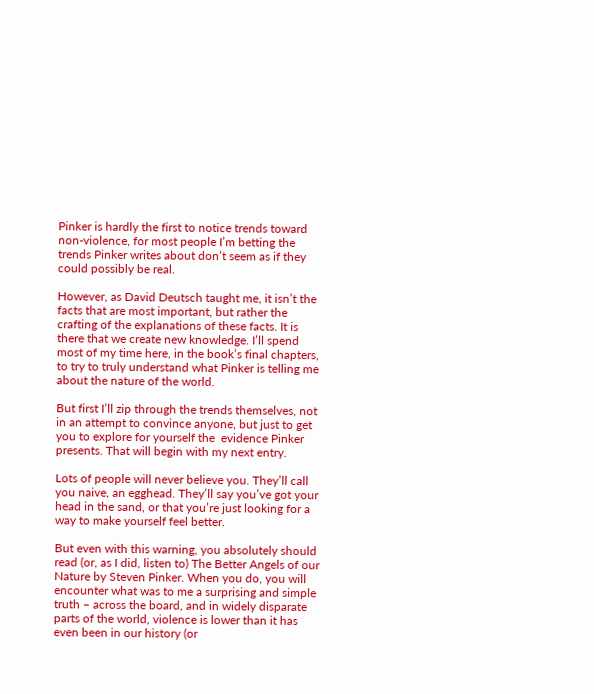Pinker is hardly the first to notice trends toward non-violence, for most people I’m betting the trends Pinker writes about don’t seem as if they could possibly be real.

However, as David Deutsch taught me, it isn’t the facts that are most important, but rather the crafting of the explanations of these facts. It is there that we create new knowledge. I’ll spend most of my time here, in the book’s final chapters, to try to truly understand what Pinker is telling me about the nature of the world.

But first I’ll zip through the trends themselves, not in an attempt to convince anyone, but just to get you to explore for yourself the  evidence Pinker presents. That will begin with my next entry.

Lots of people will never believe you. They’ll call you naive, an egghead. They’ll say you’ve got your head in the sand, or that you’re just looking for a way to make yourself feel better.

But even with this warning, you absolutely should read (or, as I did, listen to) The Better Angels of our Nature by Steven Pinker. When you do, you will encounter what was to me a surprising and simple truth – across the board, and in widely disparate parts of the world, violence is lower than it has even been in our history (or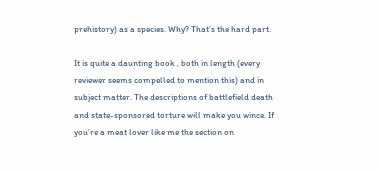prehistory) as a species. Why? That’s the hard part.

It is quite a daunting book , both in length (every reviewer seems compelled to mention this) and in subject matter. The descriptions of battlefield death and state-sponsored torture will make you wince. If you’re a meat lover like me the section on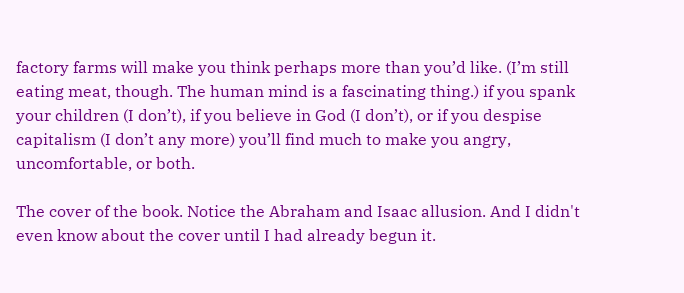factory farms will make you think perhaps more than you’d like. (I’m still eating meat, though. The human mind is a fascinating thing.) if you spank your children (I don’t), if you believe in God (I don’t), or if you despise capitalism (I don’t any more) you’ll find much to make you angry, uncomfortable, or both.

The cover of the book. Notice the Abraham and Isaac allusion. And I didn't even know about the cover until I had already begun it.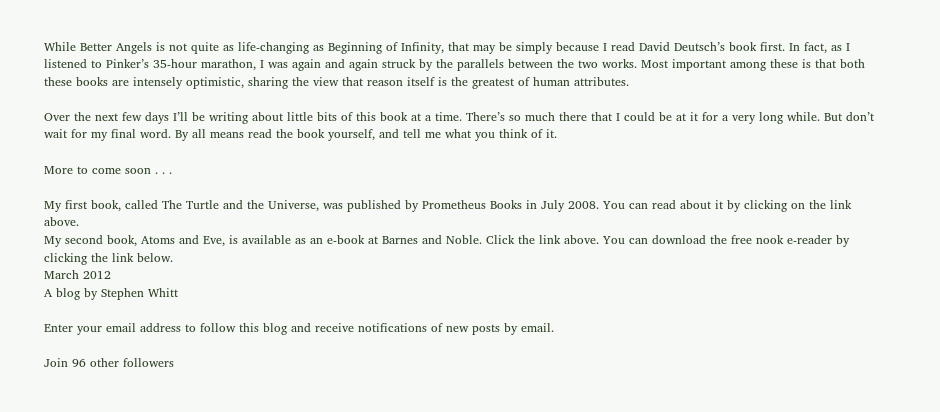While Better Angels is not quite as life-changing as Beginning of Infinity, that may be simply because I read David Deutsch’s book first. In fact, as I listened to Pinker’s 35-hour marathon, I was again and again struck by the parallels between the two works. Most important among these is that both these books are intensely optimistic, sharing the view that reason itself is the greatest of human attributes.

Over the next few days I’ll be writing about little bits of this book at a time. There’s so much there that I could be at it for a very long while. But don’t wait for my final word. By all means read the book yourself, and tell me what you think of it.

More to come soon . . .

My first book, called The Turtle and the Universe, was published by Prometheus Books in July 2008. You can read about it by clicking on the link above.
My second book, Atoms and Eve, is available as an e-book at Barnes and Noble. Click the link above. You can download the free nook e-reader by clicking the link below.
March 2012
A blog by Stephen Whitt

Enter your email address to follow this blog and receive notifications of new posts by email.

Join 96 other followers